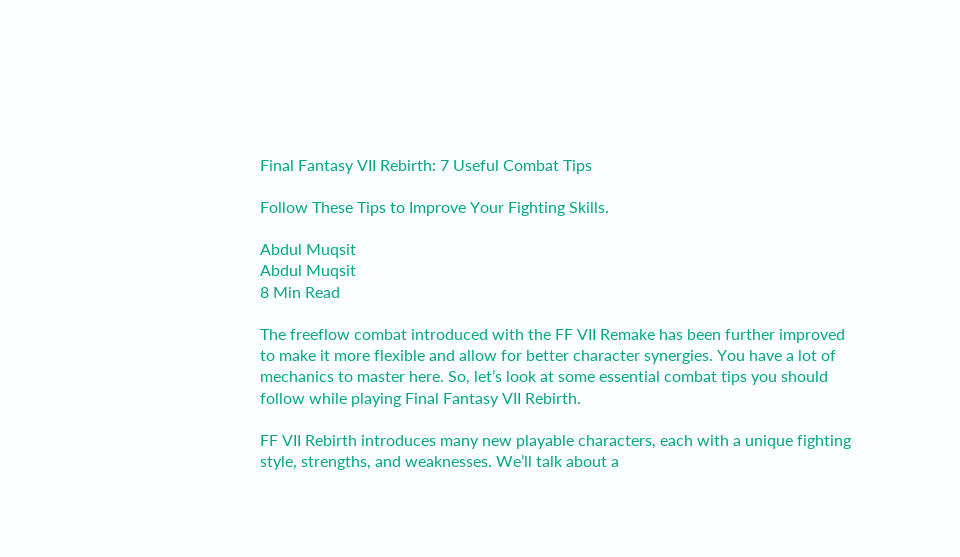Final Fantasy VII Rebirth: 7 Useful Combat Tips

Follow These Tips to Improve Your Fighting Skills.

Abdul Muqsit
Abdul Muqsit
8 Min Read

The freeflow combat introduced with the FF VII Remake has been further improved to make it more flexible and allow for better character synergies. You have a lot of mechanics to master here. So, let’s look at some essential combat tips you should follow while playing Final Fantasy VII Rebirth.

FF VII Rebirth introduces many new playable characters, each with a unique fighting style, strengths, and weaknesses. We’ll talk about a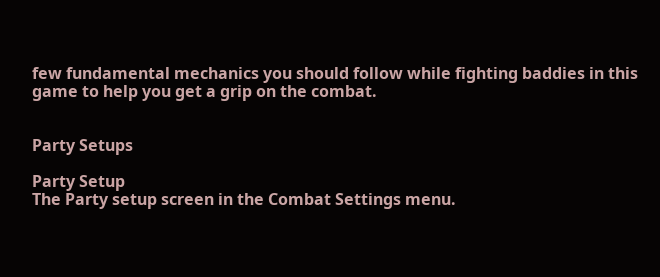few fundamental mechanics you should follow while fighting baddies in this game to help you get a grip on the combat.


Party Setups

Party Setup
The Party setup screen in the Combat Settings menu.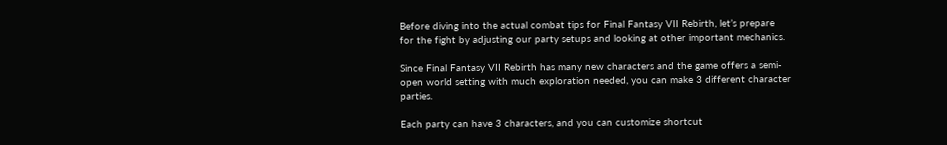Before diving into the actual combat tips for Final Fantasy VII Rebirth, let’s prepare for the fight by adjusting our party setups and looking at other important mechanics.

Since Final Fantasy VII Rebirth has many new characters and the game offers a semi-open world setting with much exploration needed, you can make 3 different character parties.

Each party can have 3 characters, and you can customize shortcut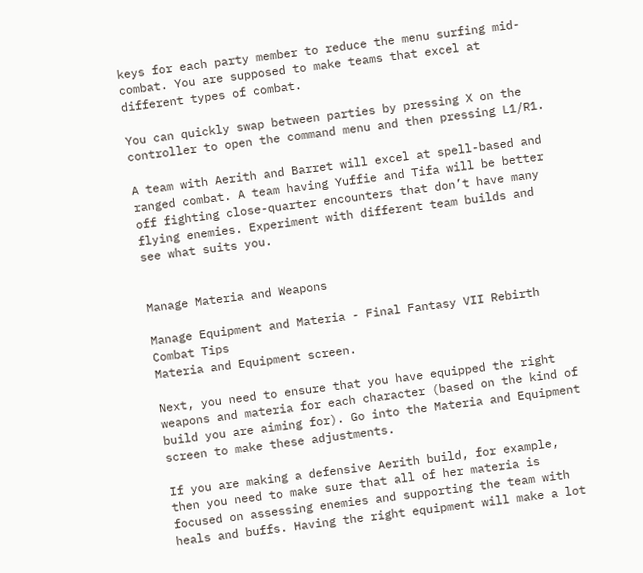keys for each party member to reduce the menu surfing mid-combat. You are supposed to make teams that excel at different types of combat.

You can quickly swap between parties by pressing X on the controller to open the command menu and then pressing L1/R1.

A team with Aerith and Barret will excel at spell-based and ranged combat. A team having Yuffie and Tifa will be better off fighting close-quarter encounters that don’t have many flying enemies. Experiment with different team builds and see what suits you.


Manage Materia and Weapons

Manage Equipment and Materia - Final Fantasy VII Rebirth Combat Tips
Materia and Equipment screen.

Next, you need to ensure that you have equipped the right weapons and materia for each character (based on the kind of build you are aiming for). Go into the Materia and Equipment screen to make these adjustments.

If you are making a defensive Aerith build, for example, then you need to make sure that all of her materia is focused on assessing enemies and supporting the team with heals and buffs. Having the right equipment will make a lot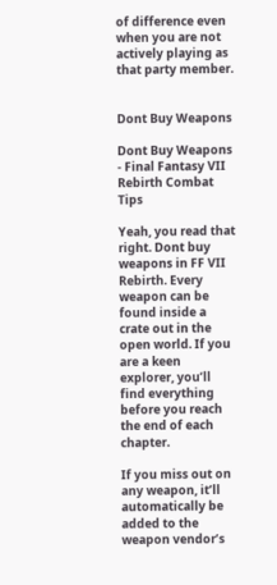of difference even when you are not actively playing as that party member.


Dont Buy Weapons

Dont Buy Weapons - Final Fantasy VII Rebirth Combat Tips

Yeah, you read that right. Dont buy weapons in FF VII Rebirth. Every weapon can be found inside a crate out in the open world. If you are a keen explorer, you’ll find everything before you reach the end of each chapter.

If you miss out on any weapon, it’ll automatically be added to the weapon vendor’s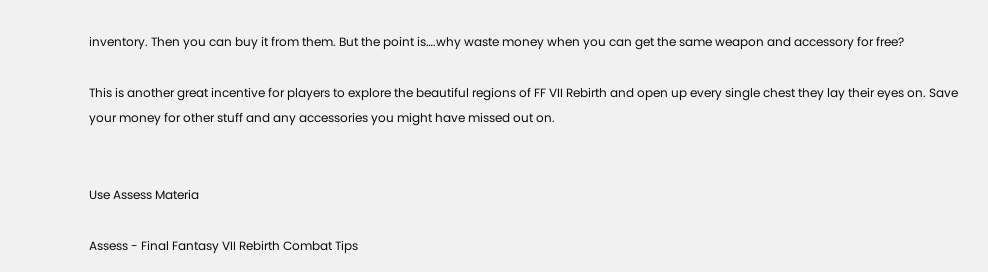inventory. Then you can buy it from them. But the point is….why waste money when you can get the same weapon and accessory for free?

This is another great incentive for players to explore the beautiful regions of FF VII Rebirth and open up every single chest they lay their eyes on. Save your money for other stuff and any accessories you might have missed out on.


Use Assess Materia

Assess - Final Fantasy VII Rebirth Combat Tips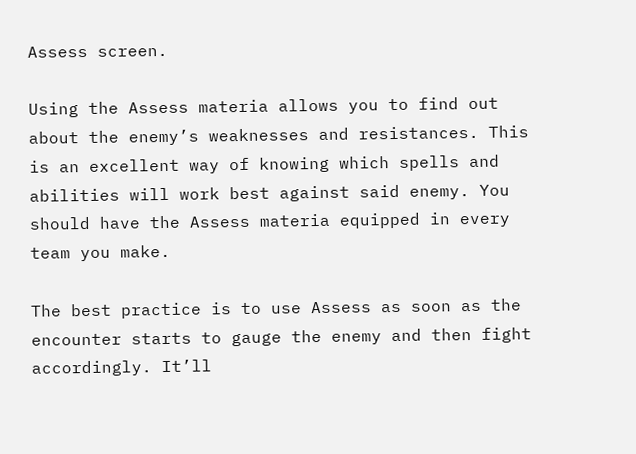Assess screen.

Using the Assess materia allows you to find out about the enemy’s weaknesses and resistances. This is an excellent way of knowing which spells and abilities will work best against said enemy. You should have the Assess materia equipped in every team you make.

The best practice is to use Assess as soon as the encounter starts to gauge the enemy and then fight accordingly. It’ll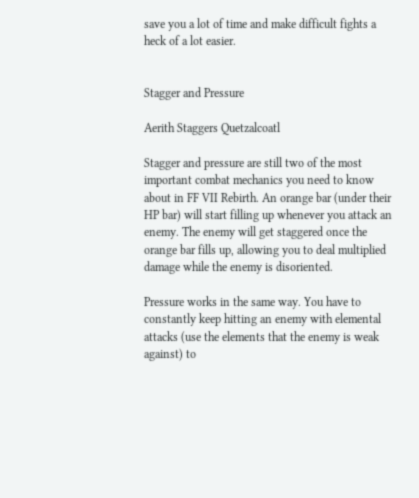save you a lot of time and make difficult fights a heck of a lot easier.


Stagger and Pressure

Aerith Staggers Quetzalcoatl

Stagger and pressure are still two of the most important combat mechanics you need to know about in FF VII Rebirth. An orange bar (under their HP bar) will start filling up whenever you attack an enemy. The enemy will get staggered once the orange bar fills up, allowing you to deal multiplied damage while the enemy is disoriented.

Pressure works in the same way. You have to constantly keep hitting an enemy with elemental attacks (use the elements that the enemy is weak against) to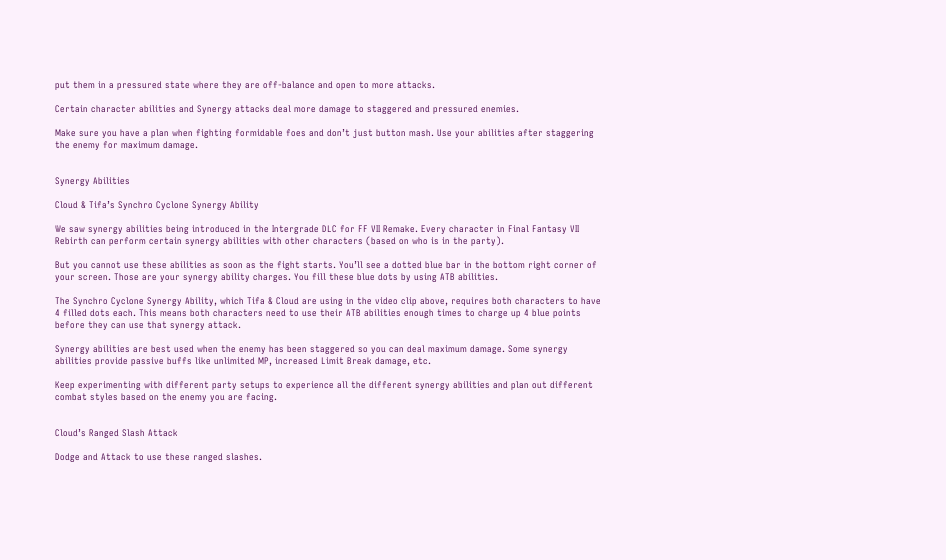put them in a pressured state where they are off-balance and open to more attacks.

Certain character abilities and Synergy attacks deal more damage to staggered and pressured enemies.

Make sure you have a plan when fighting formidable foes and don’t just button mash. Use your abilities after staggering the enemy for maximum damage.


Synergy Abilities

Cloud & Tifa’s Synchro Cyclone Synergy Ability

We saw synergy abilities being introduced in the Intergrade DLC for FF VII Remake. Every character in Final Fantasy VII Rebirth can perform certain synergy abilities with other characters (based on who is in the party).

But you cannot use these abilities as soon as the fight starts. You’ll see a dotted blue bar in the bottom right corner of your screen. Those are your synergy ability charges. You fill these blue dots by using ATB abilities.

The Synchro Cyclone Synergy Ability, which Tifa & Cloud are using in the video clip above, requires both characters to have 4 filled dots each. This means both characters need to use their ATB abilities enough times to charge up 4 blue points before they can use that synergy attack.

Synergy abilities are best used when the enemy has been staggered so you can deal maximum damage. Some synergy abilities provide passive buffs like unlimited MP, increased Limit Break damage, etc.

Keep experimenting with different party setups to experience all the different synergy abilities and plan out different combat styles based on the enemy you are facing.


Cloud’s Ranged Slash Attack

Dodge and Attack to use these ranged slashes.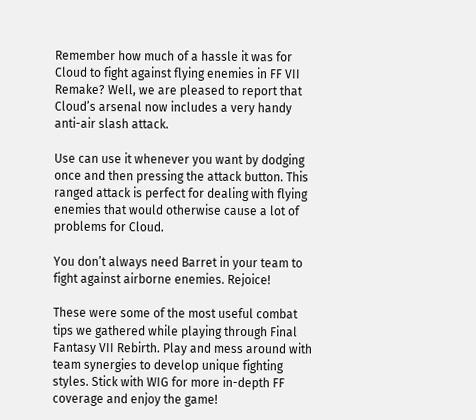Remember how much of a hassle it was for Cloud to fight against flying enemies in FF VII Remake? Well, we are pleased to report that Cloud’s arsenal now includes a very handy anti-air slash attack.

Use can use it whenever you want by dodging once and then pressing the attack button. This ranged attack is perfect for dealing with flying enemies that would otherwise cause a lot of problems for Cloud.

You don’t always need Barret in your team to fight against airborne enemies. Rejoice!

These were some of the most useful combat tips we gathered while playing through Final Fantasy VII Rebirth. Play and mess around with team synergies to develop unique fighting styles. Stick with WIG for more in-depth FF coverage and enjoy the game!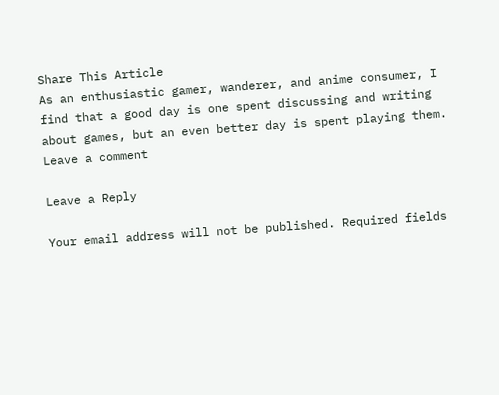Share This Article
As an enthusiastic gamer, wanderer, and anime consumer, I find that a good day is one spent discussing and writing about games, but an even better day is spent playing them.
Leave a comment

Leave a Reply

Your email address will not be published. Required fields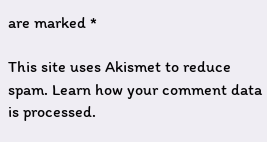are marked *

This site uses Akismet to reduce spam. Learn how your comment data is processed.